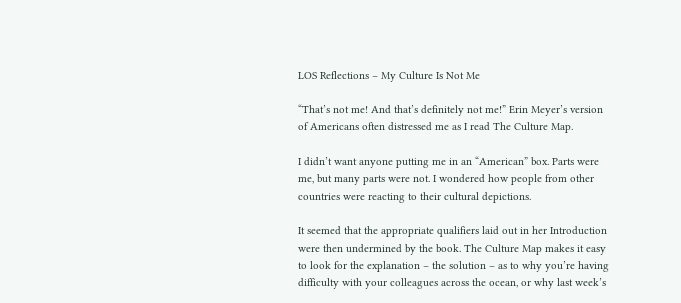LOS Reflections – My Culture Is Not Me

“That’s not me! And that’s definitely not me!” Erin Meyer’s version of Americans often distressed me as I read The Culture Map.

I didn’t want anyone putting me in an “American” box. Parts were me, but many parts were not. I wondered how people from other countries were reacting to their cultural depictions.

It seemed that the appropriate qualifiers laid out in her Introduction were then undermined by the book. The Culture Map makes it easy to look for the explanation – the solution – as to why you’re having difficulty with your colleagues across the ocean, or why last week’s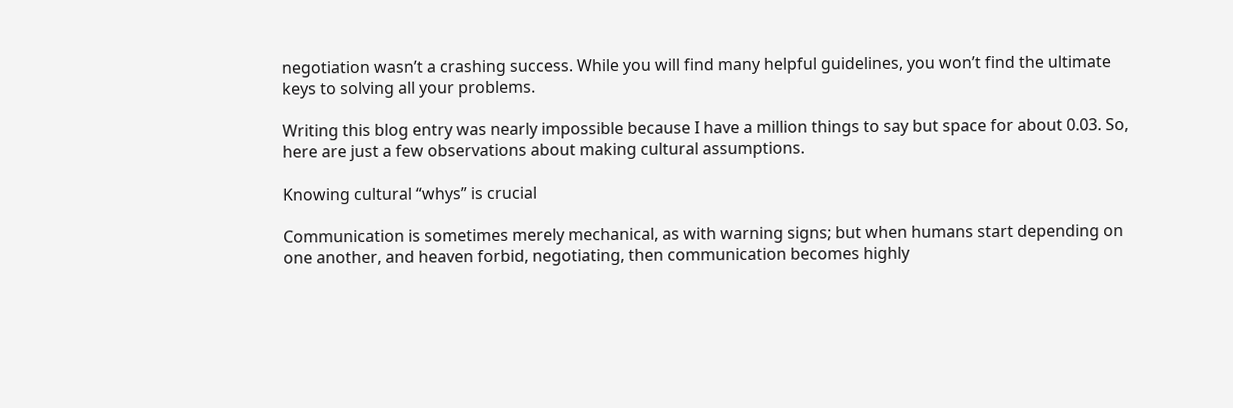negotiation wasn’t a crashing success. While you will find many helpful guidelines, you won’t find the ultimate keys to solving all your problems.

Writing this blog entry was nearly impossible because I have a million things to say but space for about 0.03. So, here are just a few observations about making cultural assumptions.

Knowing cultural “whys” is crucial

Communication is sometimes merely mechanical, as with warning signs; but when humans start depending on one another, and heaven forbid, negotiating, then communication becomes highly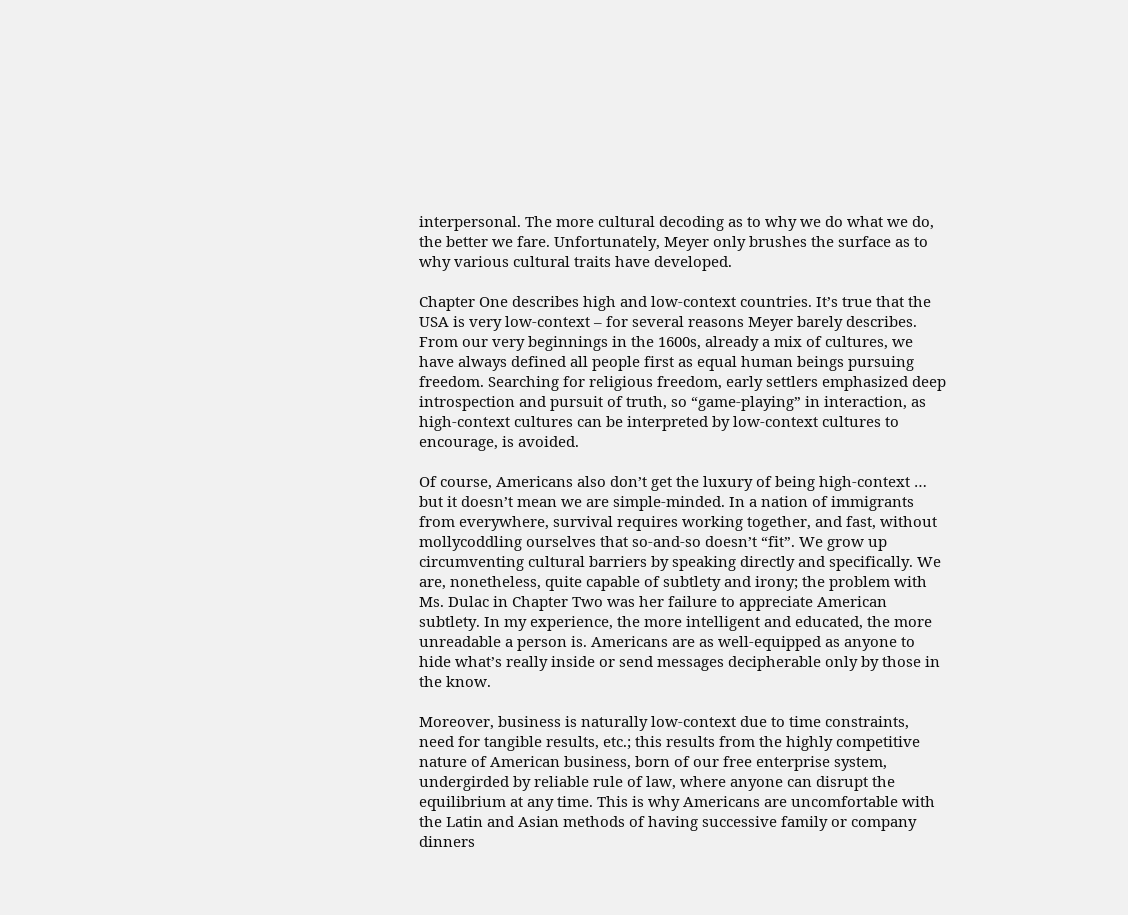interpersonal. The more cultural decoding as to why we do what we do, the better we fare. Unfortunately, Meyer only brushes the surface as to why various cultural traits have developed.

Chapter One describes high and low-context countries. It’s true that the USA is very low-context – for several reasons Meyer barely describes. From our very beginnings in the 1600s, already a mix of cultures, we have always defined all people first as equal human beings pursuing freedom. Searching for religious freedom, early settlers emphasized deep introspection and pursuit of truth, so “game-playing” in interaction, as high-context cultures can be interpreted by low-context cultures to encourage, is avoided.

Of course, Americans also don’t get the luxury of being high-context … but it doesn’t mean we are simple-minded. In a nation of immigrants from everywhere, survival requires working together, and fast, without mollycoddling ourselves that so-and-so doesn’t “fit”. We grow up circumventing cultural barriers by speaking directly and specifically. We are, nonetheless, quite capable of subtlety and irony; the problem with Ms. Dulac in Chapter Two was her failure to appreciate American subtlety. In my experience, the more intelligent and educated, the more unreadable a person is. Americans are as well-equipped as anyone to hide what’s really inside or send messages decipherable only by those in the know.

Moreover, business is naturally low-context due to time constraints, need for tangible results, etc.; this results from the highly competitive nature of American business, born of our free enterprise system, undergirded by reliable rule of law, where anyone can disrupt the equilibrium at any time. This is why Americans are uncomfortable with the Latin and Asian methods of having successive family or company dinners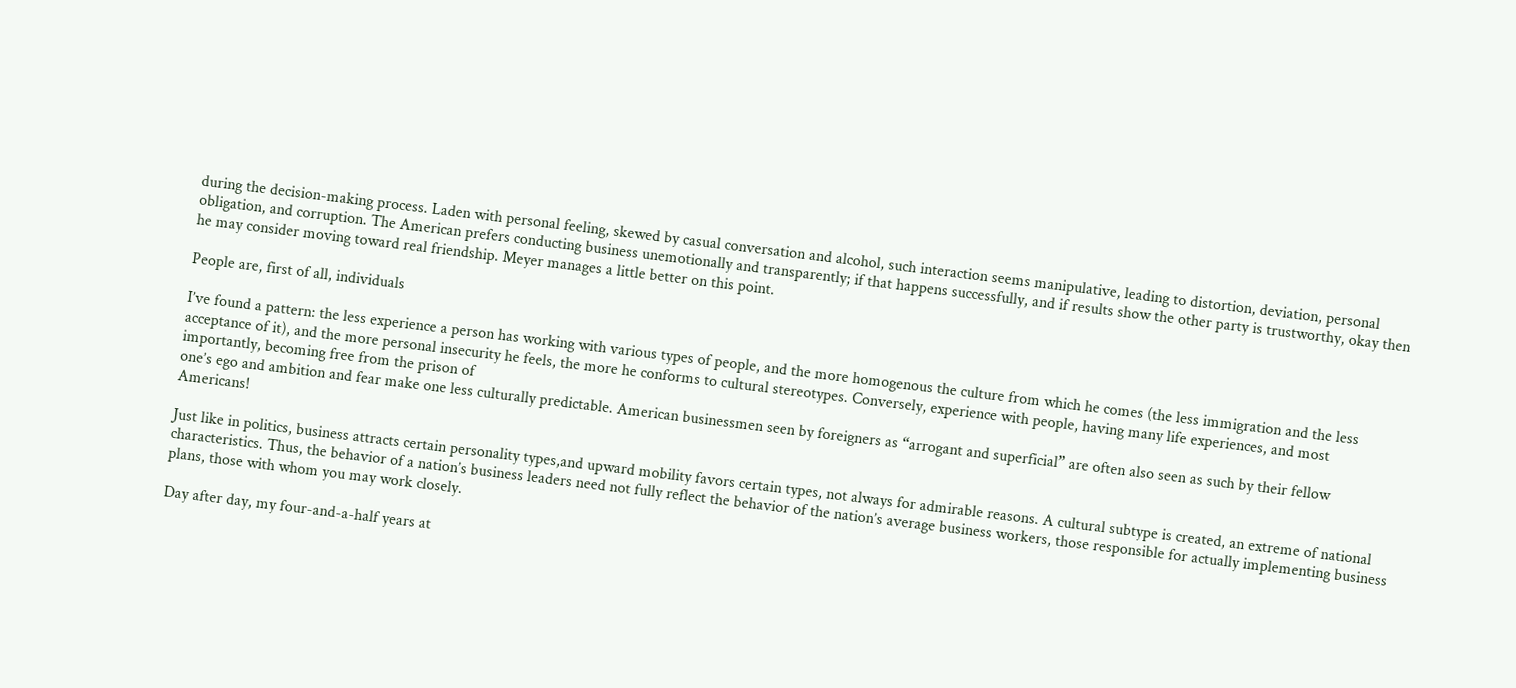during the decision-making process. Laden with personal feeling, skewed by casual conversation and alcohol, such interaction seems manipulative, leading to distortion, deviation, personal obligation, and corruption. The American prefers conducting business unemotionally and transparently; if that happens successfully, and if results show the other party is trustworthy, okay then he may consider moving toward real friendship. Meyer manages a little better on this point.

People are, first of all, individuals

I’ve found a pattern: the less experience a person has working with various types of people, and the more homogenous the culture from which he comes (the less immigration and the less acceptance of it), and the more personal insecurity he feels, the more he conforms to cultural stereotypes. Conversely, experience with people, having many life experiences, and most importantly, becoming free from the prison of
one’s ego and ambition and fear make one less culturally predictable. American businessmen seen by foreigners as “arrogant and superficial” are often also seen as such by their fellow Americans!

Just like in politics, business attracts certain personality types,and upward mobility favors certain types, not always for admirable reasons. A cultural subtype is created, an extreme of national characteristics. Thus, the behavior of a nation’s business leaders need not fully reflect the behavior of the nation’s average business workers, those responsible for actually implementing business plans, those with whom you may work closely.

Day after day, my four-and-a-half years at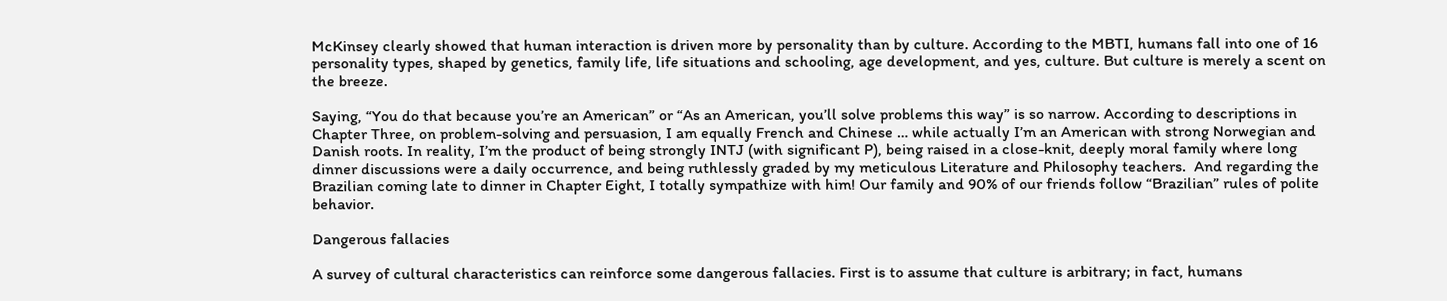McKinsey clearly showed that human interaction is driven more by personality than by culture. According to the MBTI, humans fall into one of 16 personality types, shaped by genetics, family life, life situations and schooling, age development, and yes, culture. But culture is merely a scent on the breeze.

Saying, “You do that because you’re an American” or “As an American, you’ll solve problems this way” is so narrow. According to descriptions in Chapter Three, on problem-solving and persuasion, I am equally French and Chinese … while actually I’m an American with strong Norwegian and Danish roots. In reality, I’m the product of being strongly INTJ (with significant P), being raised in a close-knit, deeply moral family where long dinner discussions were a daily occurrence, and being ruthlessly graded by my meticulous Literature and Philosophy teachers.  And regarding the Brazilian coming late to dinner in Chapter Eight, I totally sympathize with him! Our family and 90% of our friends follow “Brazilian” rules of polite behavior.

Dangerous fallacies

A survey of cultural characteristics can reinforce some dangerous fallacies. First is to assume that culture is arbitrary; in fact, humans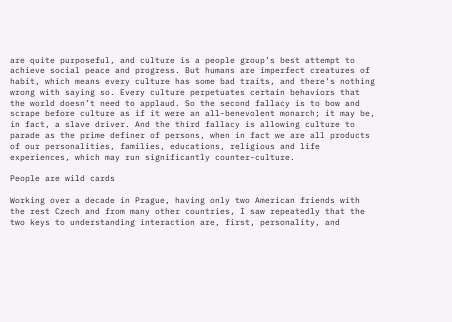are quite purposeful, and culture is a people group’s best attempt to achieve social peace and progress. But humans are imperfect creatures of habit, which means every culture has some bad traits, and there’s nothing wrong with saying so. Every culture perpetuates certain behaviors that the world doesn’t need to applaud. So the second fallacy is to bow and scrape before culture as if it were an all-benevolent monarch; it may be, in fact, a slave driver. And the third fallacy is allowing culture to parade as the prime definer of persons, when in fact we are all products of our personalities, families, educations, religious and life experiences, which may run significantly counter-culture.

People are wild cards

Working over a decade in Prague, having only two American friends with the rest Czech and from many other countries, I saw repeatedly that the two keys to understanding interaction are, first, personality, and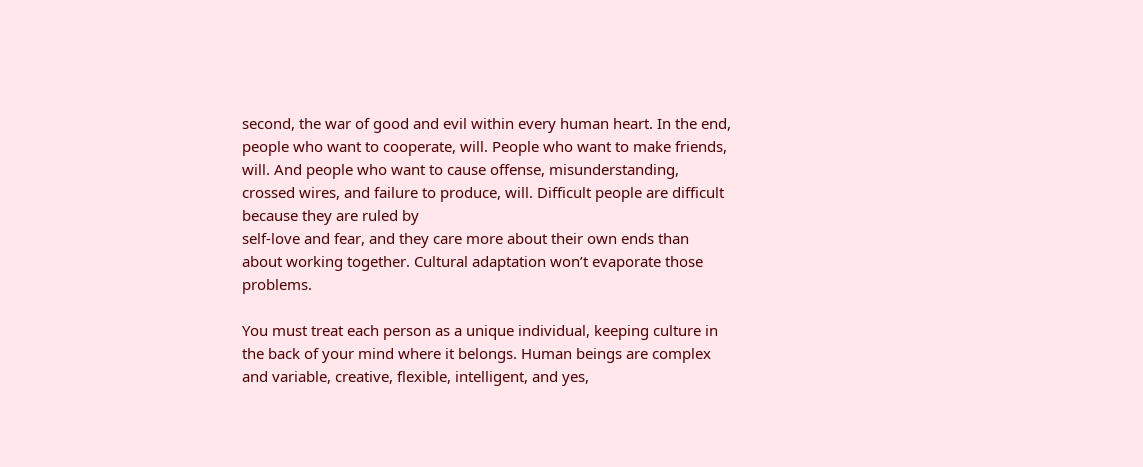second, the war of good and evil within every human heart. In the end, people who want to cooperate, will. People who want to make friends, will. And people who want to cause offense, misunderstanding, crossed wires, and failure to produce, will. Difficult people are difficult because they are ruled by
self-love and fear, and they care more about their own ends than about working together. Cultural adaptation won’t evaporate those problems.

You must treat each person as a unique individual, keeping culture in the back of your mind where it belongs. Human beings are complex and variable, creative, flexible, intelligent, and yes,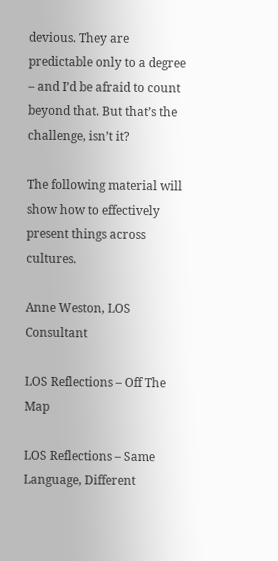devious. They are predictable only to a degree – and I’d be afraid to count beyond that. But that’s the challenge, isn’t it?

The following material will show how to effectively present things across cultures.

Anne Weston, LOS Consultant

LOS Reflections – Off The Map

LOS Reflections – Same Language, Different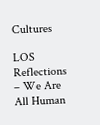Cultures

LOS Reflections – We Are All Human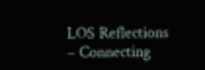LOS Reflections – Connecting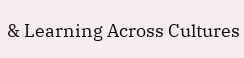& Learning Across Cultures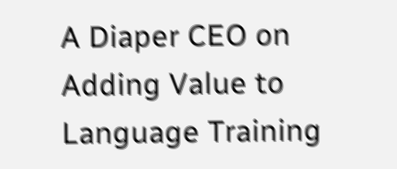A Diaper CEO on Adding Value to Language Training